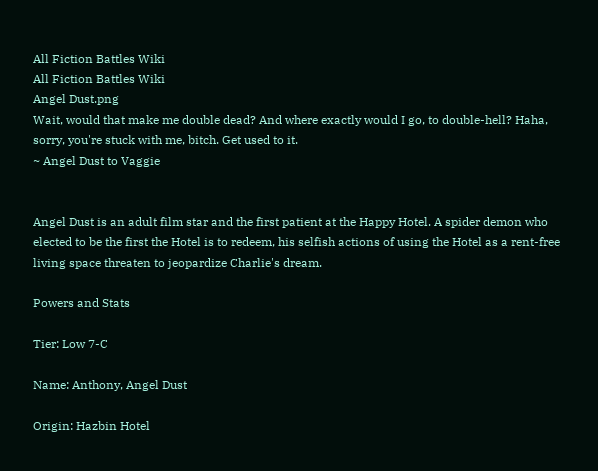All Fiction Battles Wiki
All Fiction Battles Wiki
Angel Dust.png
Wait, would that make me double dead? And where exactly would I go, to double-hell? Haha, sorry, you're stuck with me, bitch. Get used to it.
~ Angel Dust to Vaggie


Angel Dust is an adult film star and the first patient at the Happy Hotel. A spider demon who elected to be the first the Hotel is to redeem, his selfish actions of using the Hotel as a rent-free living space threaten to jeopardize Charlie's dream.

Powers and Stats

Tier: Low 7-C

Name: Anthony, Angel Dust

Origin: Hazbin Hotel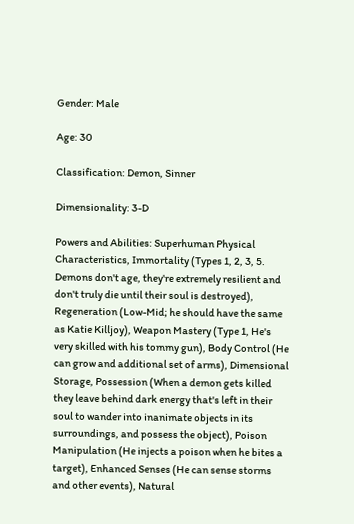Gender: Male

Age: 30

Classification: Demon, Sinner

Dimensionality: 3-D

Powers and Abilities: Superhuman Physical Characteristics, Immortality (Types 1, 2, 3, 5. Demons don't age, they're extremely resilient and don't truly die until their soul is destroyed), Regeneration (Low-Mid; he should have the same as Katie Killjoy), Weapon Mastery (Type 1, He's very skilled with his tommy gun), Body Control (He can grow and additional set of arms), Dimensional Storage, Possession (When a demon gets killed they leave behind dark energy that's left in their soul to wander into inanimate objects in its surroundings, and possess the object), Poison Manipulation (He injects a poison when he bites a target), Enhanced Senses (He can sense storms and other events), Natural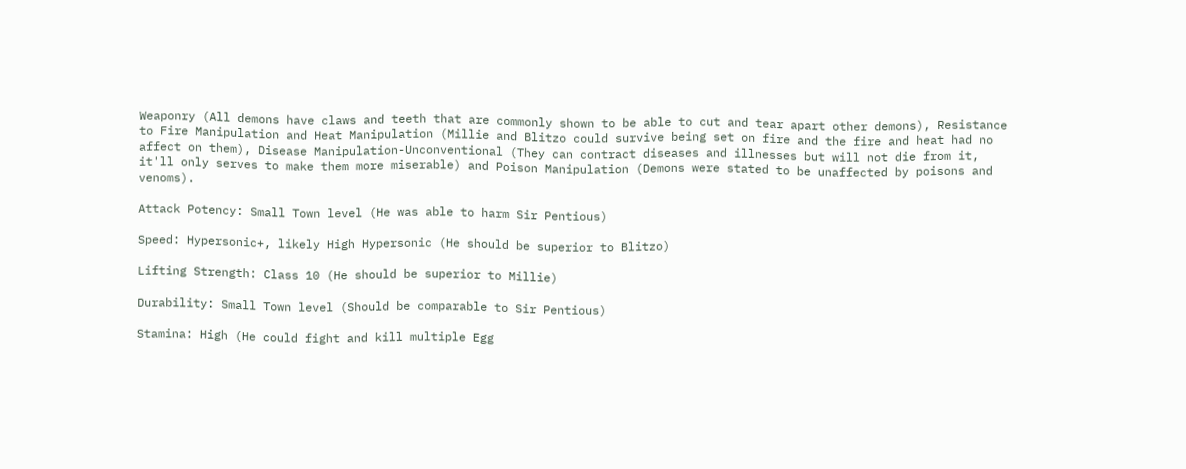Weaponry (All demons have claws and teeth that are commonly shown to be able to cut and tear apart other demons), Resistance to Fire Manipulation and Heat Manipulation (Millie and Blitzo could survive being set on fire and the fire and heat had no affect on them), Disease Manipulation-Unconventional (They can contract diseases and illnesses but will not die from it, it'll only serves to make them more miserable) and Poison Manipulation (Demons were stated to be unaffected by poisons and venoms).

Attack Potency: Small Town level (He was able to harm Sir Pentious)

Speed: Hypersonic+, likely High Hypersonic (He should be superior to Blitzo)

Lifting Strength: Class 10 (He should be superior to Millie)

Durability: Small Town level (Should be comparable to Sir Pentious)

Stamina: High (He could fight and kill multiple Egg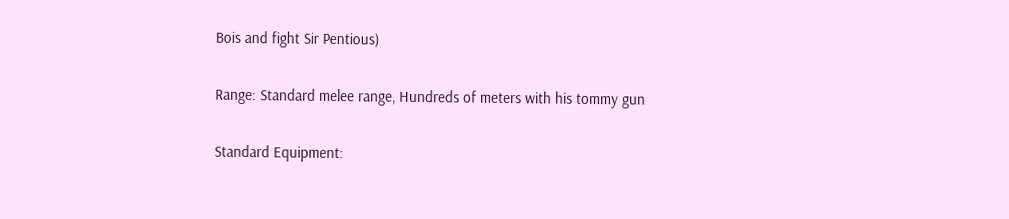Bois and fight Sir Pentious)

Range: Standard melee range, Hundreds of meters with his tommy gun

Standard Equipment: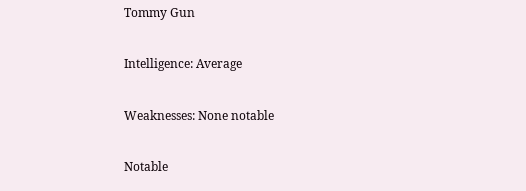Tommy Gun

Intelligence: Average

Weaknesses: None notable

Notable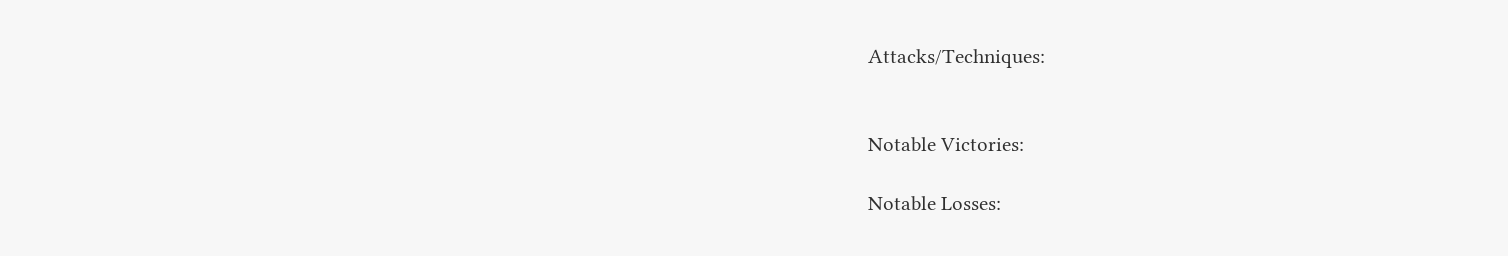Attacks/Techniques:


Notable Victories:

Notable Losses: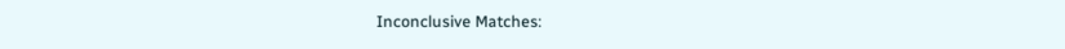Inconclusive Matches: